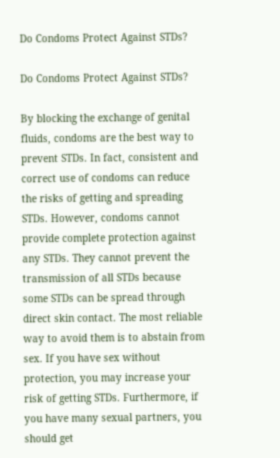Do Condoms Protect Against STDs?

Do Condoms Protect Against STDs?

By blocking the exchange of genital fluids, condoms are the best way to prevent STDs. In fact, consistent and correct use of condoms can reduce the risks of getting and spreading STDs. However, condoms cannot provide complete protection against any STDs. They cannot prevent the transmission of all STDs because some STDs can be spread through direct skin contact. The most reliable way to avoid them is to abstain from sex. If you have sex without protection, you may increase your risk of getting STDs. Furthermore, if you have many sexual partners, you should get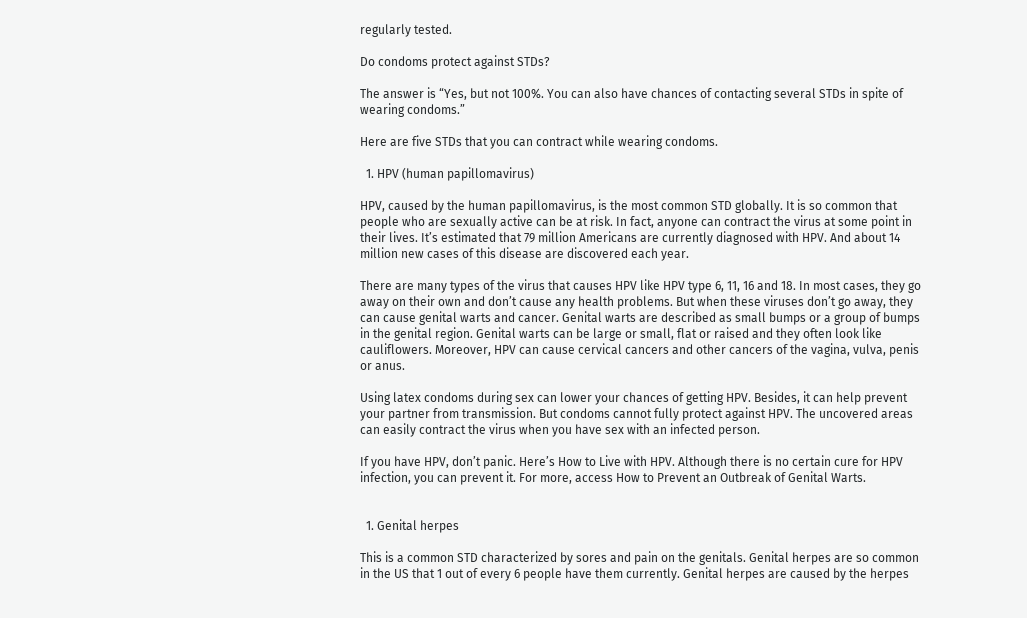regularly tested.

Do condoms protect against STDs?

The answer is “Yes, but not 100%. You can also have chances of contacting several STDs in spite of wearing condoms.”

Here are five STDs that you can contract while wearing condoms.

  1. HPV (human papillomavirus)

HPV, caused by the human papillomavirus, is the most common STD globally. It is so common that people who are sexually active can be at risk. In fact, anyone can contract the virus at some point in their lives. It’s estimated that 79 million Americans are currently diagnosed with HPV. And about 14 million new cases of this disease are discovered each year.

There are many types of the virus that causes HPV like HPV type 6, 11, 16 and 18. In most cases, they go away on their own and don’t cause any health problems. But when these viruses don’t go away, they can cause genital warts and cancer. Genital warts are described as small bumps or a group of bumps in the genital region. Genital warts can be large or small, flat or raised and they often look like cauliflowers. Moreover, HPV can cause cervical cancers and other cancers of the vagina, vulva, penis or anus.

Using latex condoms during sex can lower your chances of getting HPV. Besides, it can help prevent your partner from transmission. But condoms cannot fully protect against HPV. The uncovered areas can easily contract the virus when you have sex with an infected person.

If you have HPV, don’t panic. Here’s How to Live with HPV. Although there is no certain cure for HPV infection, you can prevent it. For more, access How to Prevent an Outbreak of Genital Warts.


  1. Genital herpes

This is a common STD characterized by sores and pain on the genitals. Genital herpes are so common in the US that 1 out of every 6 people have them currently. Genital herpes are caused by the herpes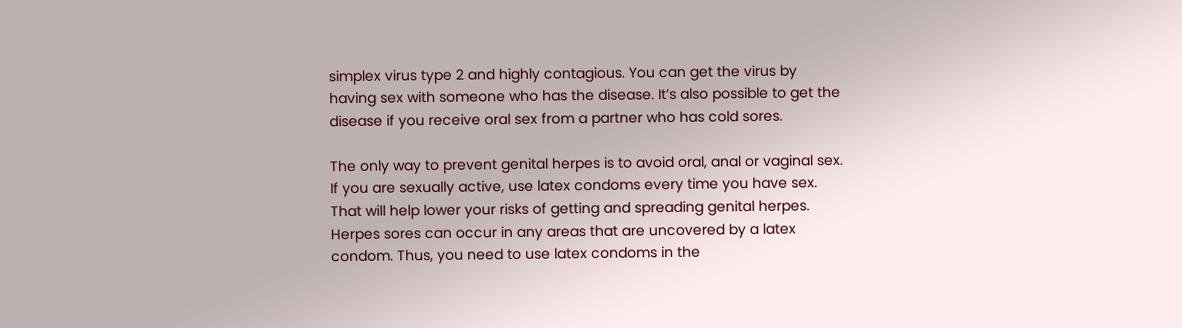simplex virus type 2 and highly contagious. You can get the virus by having sex with someone who has the disease. It’s also possible to get the disease if you receive oral sex from a partner who has cold sores.

The only way to prevent genital herpes is to avoid oral, anal or vaginal sex. If you are sexually active, use latex condoms every time you have sex. That will help lower your risks of getting and spreading genital herpes. Herpes sores can occur in any areas that are uncovered by a latex condom. Thus, you need to use latex condoms in the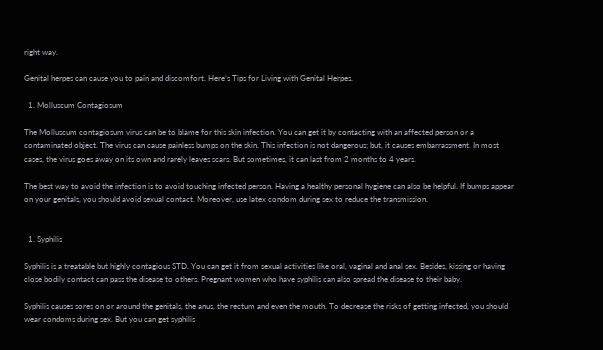right way.

Genital herpes can cause you to pain and discomfort. Here’s Tips for Living with Genital Herpes.

  1. Molluscum Contagiosum

The Molluscum contagiosum virus can be to blame for this skin infection. You can get it by contacting with an affected person or a contaminated object. The virus can cause painless bumps on the skin. This infection is not dangerous; but, it causes embarrassment. In most cases, the virus goes away on its own and rarely leaves scars. But sometimes, it can last from 2 months to 4 years.

The best way to avoid the infection is to avoid touching infected person. Having a healthy personal hygiene can also be helpful. If bumps appear on your genitals, you should avoid sexual contact. Moreover, use latex condom during sex to reduce the transmission.


  1. Syphilis

Syphilis is a treatable but highly contagious STD. You can get it from sexual activities like oral, vaginal and anal sex. Besides, kissing or having close bodily contact can pass the disease to others. Pregnant women who have syphilis can also spread the disease to their baby.

Syphilis causes sores on or around the genitals, the anus, the rectum and even the mouth. To decrease the risks of getting infected, you should wear condoms during sex. But you can get syphilis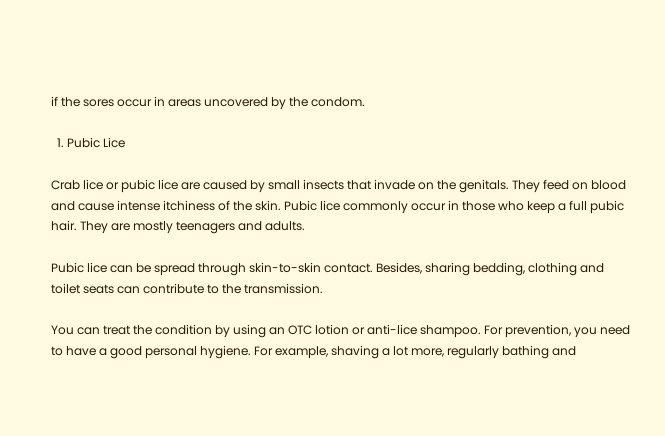if the sores occur in areas uncovered by the condom.

  1. Pubic Lice

Crab lice or pubic lice are caused by small insects that invade on the genitals. They feed on blood and cause intense itchiness of the skin. Pubic lice commonly occur in those who keep a full pubic hair. They are mostly teenagers and adults.

Pubic lice can be spread through skin-to-skin contact. Besides, sharing bedding, clothing and toilet seats can contribute to the transmission.

You can treat the condition by using an OTC lotion or anti-lice shampoo. For prevention, you need to have a good personal hygiene. For example, shaving a lot more, regularly bathing and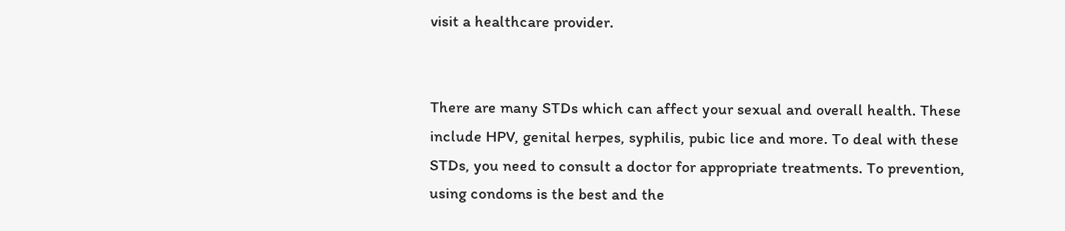visit a healthcare provider.


There are many STDs which can affect your sexual and overall health. These include HPV, genital herpes, syphilis, pubic lice and more. To deal with these STDs, you need to consult a doctor for appropriate treatments. To prevention, using condoms is the best and the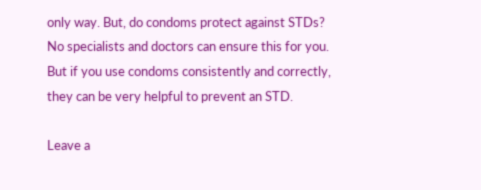only way. But, do condoms protect against STDs? No specialists and doctors can ensure this for you. But if you use condoms consistently and correctly, they can be very helpful to prevent an STD.

Leave a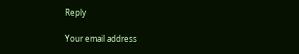Reply

Your email address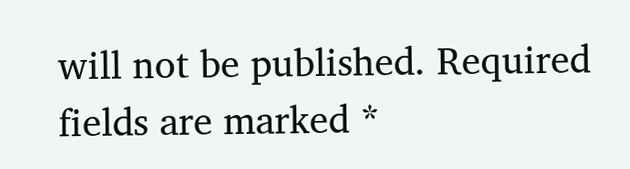will not be published. Required fields are marked *